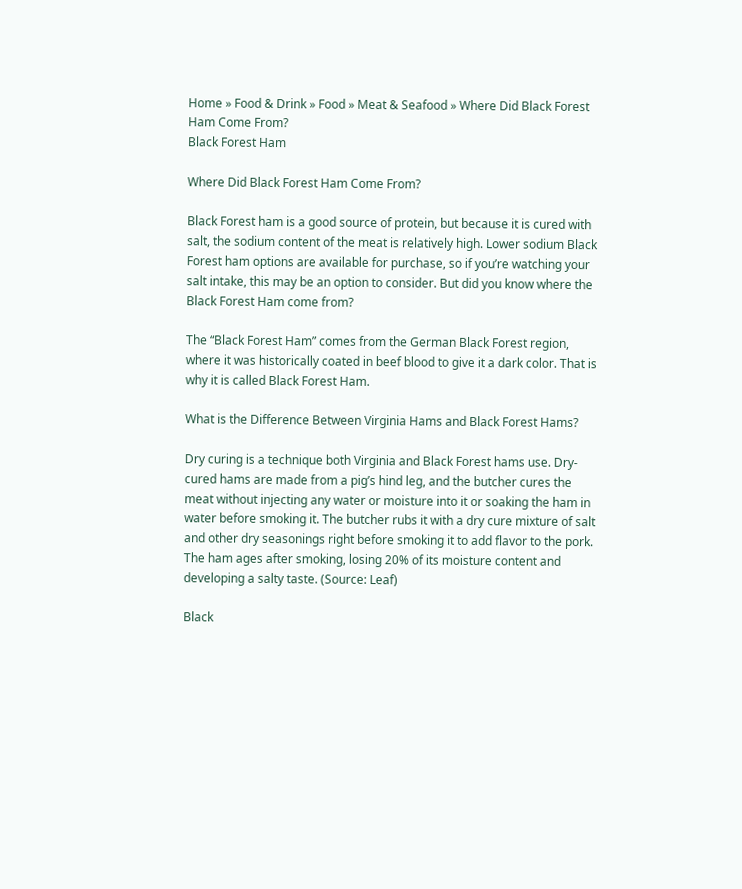Home » Food & Drink » Food » Meat & Seafood » Where Did Black Forest Ham Come From?
Black Forest Ham

Where Did Black Forest Ham Come From?

Black Forest ham is a good source of protein, but because it is cured with salt, the sodium content of the meat is relatively high. Lower sodium Black Forest ham options are available for purchase, so if you’re watching your salt intake, this may be an option to consider. But did you know where the Black Forest Ham come from?

The “Black Forest Ham” comes from the German Black Forest region, where it was historically coated in beef blood to give it a dark color. That is why it is called Black Forest Ham.

What is the Difference Between Virginia Hams and Black Forest Hams?

Dry curing is a technique both Virginia and Black Forest hams use. Dry-cured hams are made from a pig’s hind leg, and the butcher cures the meat without injecting any water or moisture into it or soaking the ham in water before smoking it. The butcher rubs it with a dry cure mixture of salt and other dry seasonings right before smoking it to add flavor to the pork. The ham ages after smoking, losing 20% of its moisture content and developing a salty taste. (Source: Leaf)

Black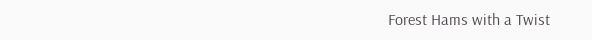Forest Hams with a Twist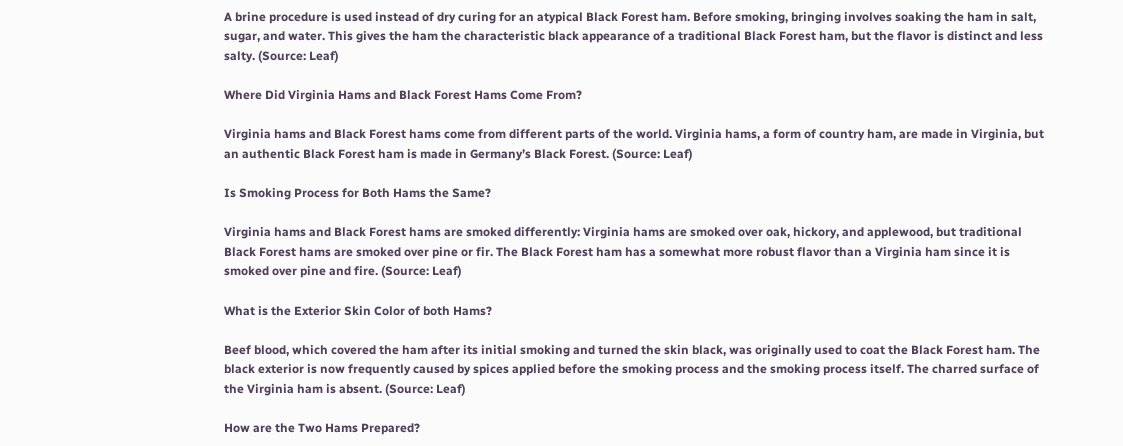A brine procedure is used instead of dry curing for an atypical Black Forest ham. Before smoking, bringing involves soaking the ham in salt, sugar, and water. This gives the ham the characteristic black appearance of a traditional Black Forest ham, but the flavor is distinct and less salty. (Source: Leaf)

Where Did Virginia Hams and Black Forest Hams Come From?

Virginia hams and Black Forest hams come from different parts of the world. Virginia hams, a form of country ham, are made in Virginia, but an authentic Black Forest ham is made in Germany’s Black Forest. (Source: Leaf)

Is Smoking Process for Both Hams the Same?

Virginia hams and Black Forest hams are smoked differently: Virginia hams are smoked over oak, hickory, and applewood, but traditional Black Forest hams are smoked over pine or fir. The Black Forest ham has a somewhat more robust flavor than a Virginia ham since it is smoked over pine and fire. (Source: Leaf)

What is the Exterior Skin Color of both Hams?

Beef blood, which covered the ham after its initial smoking and turned the skin black, was originally used to coat the Black Forest ham. The black exterior is now frequently caused by spices applied before the smoking process and the smoking process itself. The charred surface of the Virginia ham is absent. (Source: Leaf)

How are the Two Hams Prepared?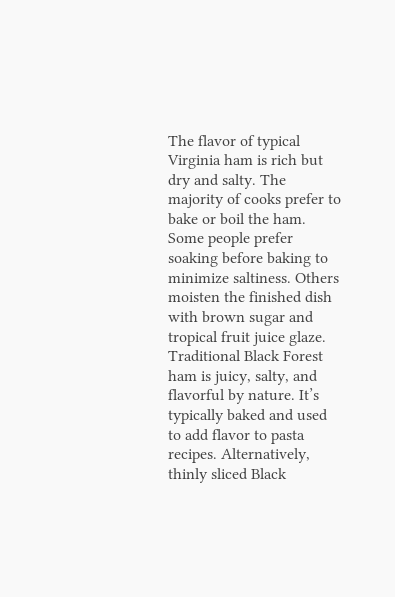The flavor of typical Virginia ham is rich but dry and salty. The majority of cooks prefer to bake or boil the ham. Some people prefer soaking before baking to minimize saltiness. Others moisten the finished dish with brown sugar and tropical fruit juice glaze. Traditional Black Forest ham is juicy, salty, and flavorful by nature. It’s typically baked and used to add flavor to pasta recipes. Alternatively, thinly sliced Black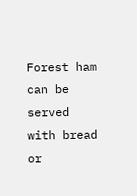Forest ham can be served with bread or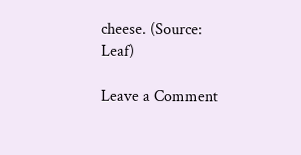cheese. (Source: Leaf)

Leave a Comment